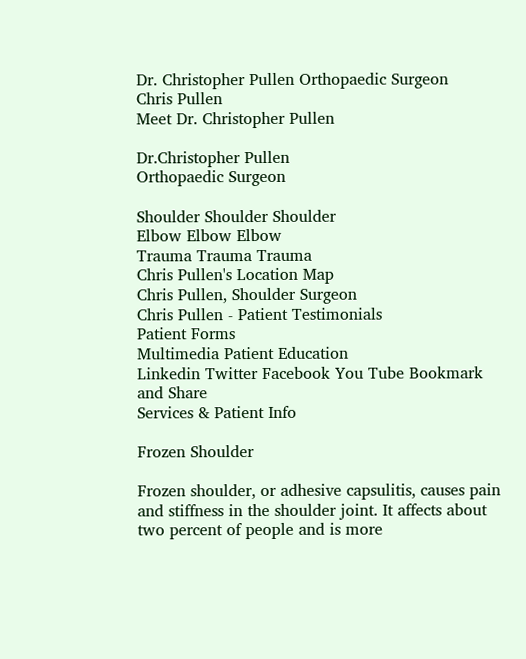Dr. Christopher Pullen Orthopaedic Surgeon
Chris Pullen
Meet Dr. Christopher Pullen

Dr.Christopher Pullen
Orthopaedic Surgeon

Shoulder Shoulder Shoulder
Elbow Elbow Elbow
Trauma Trauma Trauma
Chris Pullen's Location Map
Chris Pullen, Shoulder Surgeon
Chris Pullen - Patient Testimonials
Patient Forms
Multimedia Patient Education
Linkedin Twitter Facebook You Tube Bookmark and Share
Services & Patient Info

Frozen Shoulder

Frozen shoulder, or adhesive capsulitis, causes pain and stiffness in the shoulder joint. It affects about two percent of people and is more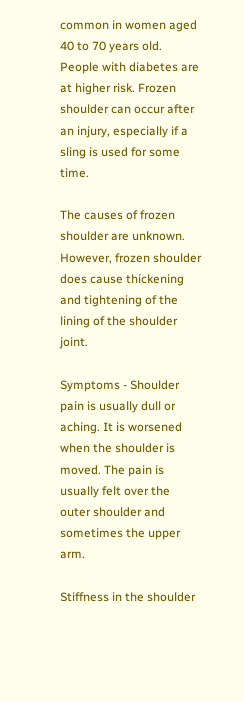common in women aged 40 to 70 years old. People with diabetes are at higher risk. Frozen shoulder can occur after an injury, especially if a sling is used for some time.

The causes of frozen shoulder are unknown. However, frozen shoulder does cause thickening and tightening of the lining of the shoulder joint.

Symptoms - Shoulder pain is usually dull or aching. It is worsened when the shoulder is moved. The pain is usually felt over the outer shoulder and sometimes the upper arm.

Stiffness in the shoulder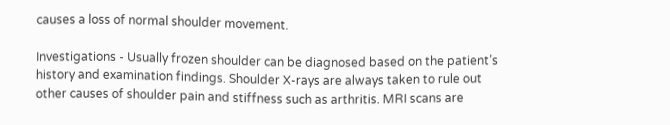causes a loss of normal shoulder movement.

Investigations - Usually frozen shoulder can be diagnosed based on the patient’s history and examination findings. Shoulder X-rays are always taken to rule out other causes of shoulder pain and stiffness such as arthritis. MRI scans are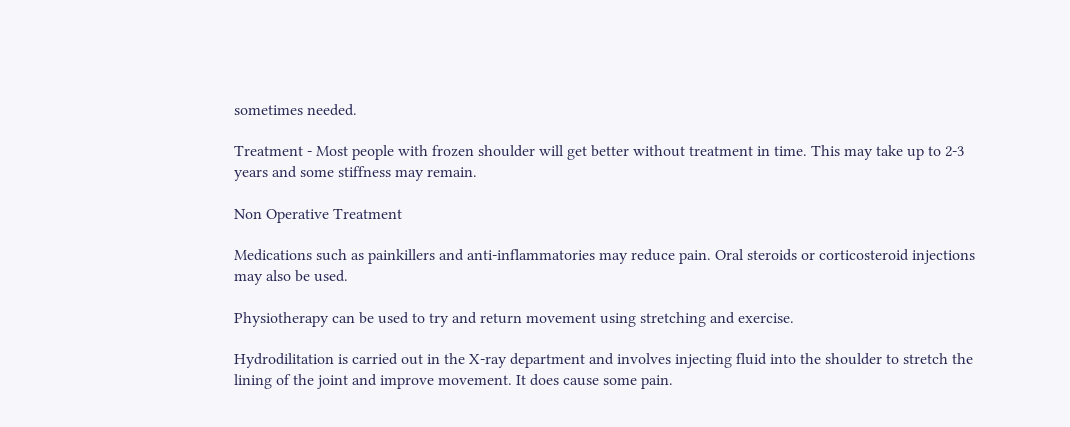sometimes needed.

Treatment - Most people with frozen shoulder will get better without treatment in time. This may take up to 2-3 years and some stiffness may remain.

Non Operative Treatment

Medications such as painkillers and anti-inflammatories may reduce pain. Oral steroids or corticosteroid injections may also be used.

Physiotherapy can be used to try and return movement using stretching and exercise.

Hydrodilitation is carried out in the X-ray department and involves injecting fluid into the shoulder to stretch the lining of the joint and improve movement. It does cause some pain.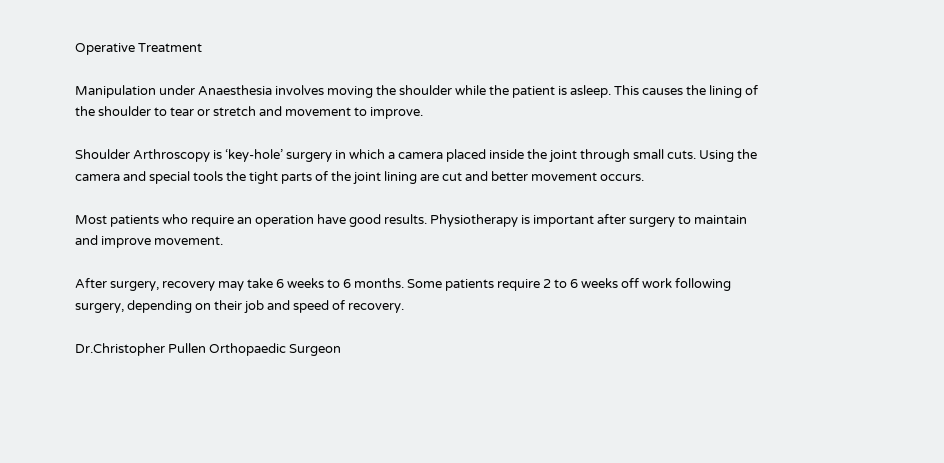Operative Treatment

Manipulation under Anaesthesia involves moving the shoulder while the patient is asleep. This causes the lining of the shoulder to tear or stretch and movement to improve.

Shoulder Arthroscopy is ‘key-hole’ surgery in which a camera placed inside the joint through small cuts. Using the camera and special tools the tight parts of the joint lining are cut and better movement occurs.

Most patients who require an operation have good results. Physiotherapy is important after surgery to maintain and improve movement.

After surgery, recovery may take 6 weeks to 6 months. Some patients require 2 to 6 weeks off work following surgery, depending on their job and speed of recovery.

Dr.Christopher Pullen Orthopaedic Surgeon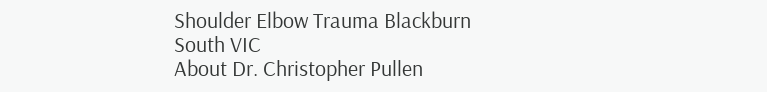Shoulder Elbow Trauma Blackburn South VIC
About Dr. Christopher Pullen